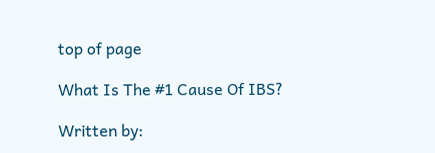top of page

What Is The #1 Cause Of IBS?

Written by: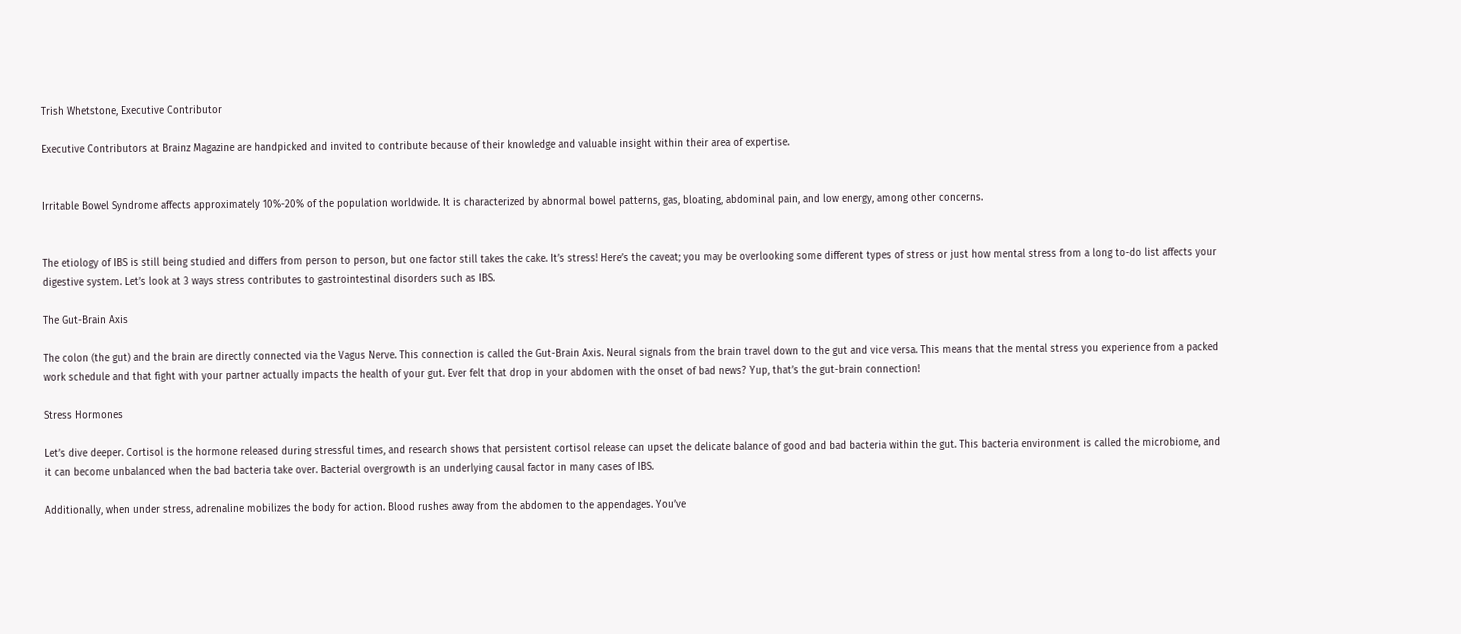Trish Whetstone, Executive Contributor

Executive Contributors at Brainz Magazine are handpicked and invited to contribute because of their knowledge and valuable insight within their area of expertise.


Irritable Bowel Syndrome affects approximately 10%-20% of the population worldwide. It is characterized by abnormal bowel patterns, gas, bloating, abdominal pain, and low energy, among other concerns.


The etiology of IBS is still being studied and differs from person to person, but one factor still takes the cake. It’s stress! Here’s the caveat; you may be overlooking some different types of stress or just how mental stress from a long to-do list affects your digestive system. Let’s look at 3 ways stress contributes to gastrointestinal disorders such as IBS.

The Gut-Brain Axis

The colon (the gut) and the brain are directly connected via the Vagus Nerve. This connection is called the Gut-Brain Axis. Neural signals from the brain travel down to the gut and vice versa. This means that the mental stress you experience from a packed work schedule and that fight with your partner actually impacts the health of your gut. Ever felt that drop in your abdomen with the onset of bad news? Yup, that’s the gut-brain connection!

Stress Hormones

Let’s dive deeper. Cortisol is the hormone released during stressful times, and research shows that persistent cortisol release can upset the delicate balance of good and bad bacteria within the gut. This bacteria environment is called the microbiome, and it can become unbalanced when the bad bacteria take over. Bacterial overgrowth is an underlying causal factor in many cases of IBS.

Additionally, when under stress, adrenaline mobilizes the body for action. Blood rushes away from the abdomen to the appendages. You’ve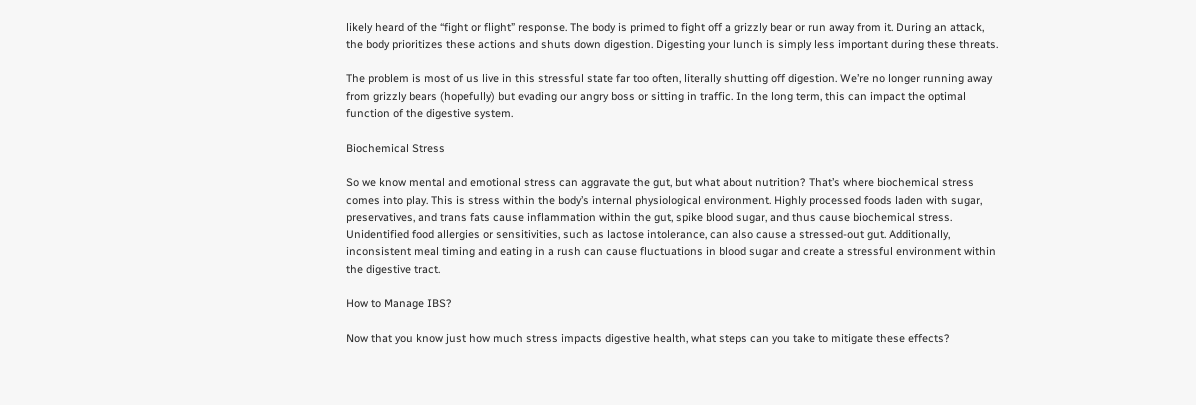likely heard of the “fight or flight” response. The body is primed to fight off a grizzly bear or run away from it. During an attack, the body prioritizes these actions and shuts down digestion. Digesting your lunch is simply less important during these threats.

The problem is most of us live in this stressful state far too often, literally shutting off digestion. We’re no longer running away from grizzly bears (hopefully) but evading our angry boss or sitting in traffic. In the long term, this can impact the optimal function of the digestive system.

Biochemical Stress

So we know mental and emotional stress can aggravate the gut, but what about nutrition? That’s where biochemical stress comes into play. This is stress within the body’s internal physiological environment. Highly processed foods laden with sugar, preservatives, and trans fats cause inflammation within the gut, spike blood sugar, and thus cause biochemical stress. Unidentified food allergies or sensitivities, such as lactose intolerance, can also cause a stressed-out gut. Additionally, inconsistent meal timing and eating in a rush can cause fluctuations in blood sugar and create a stressful environment within the digestive tract.

How to Manage IBS?

Now that you know just how much stress impacts digestive health, what steps can you take to mitigate these effects?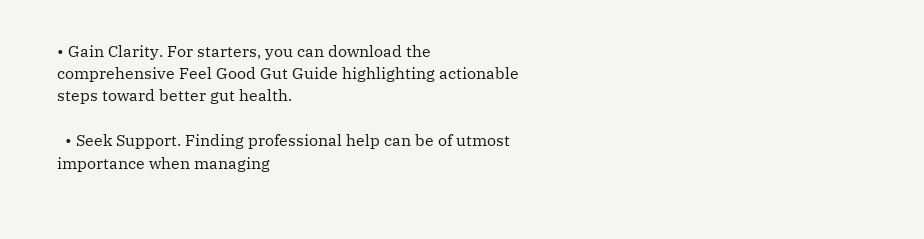• Gain Clarity. For starters, you can download the comprehensive Feel Good Gut Guide highlighting actionable steps toward better gut health.

  • Seek Support. Finding professional help can be of utmost importance when managing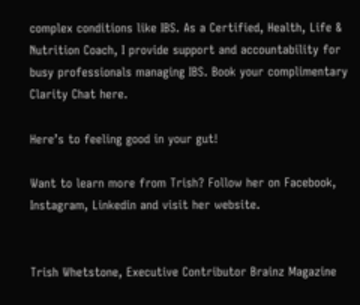complex conditions like IBS. As a Certified, Health, Life & Nutrition Coach, I provide support and accountability for busy professionals managing IBS. Book your complimentary Clarity Chat here.

Here’s to feeling good in your gut!

Want to learn more from Trish? Follow her on Facebook, Instagram, Linkedin and visit her website.


Trish Whetstone, Executive Contributor Brainz Magazine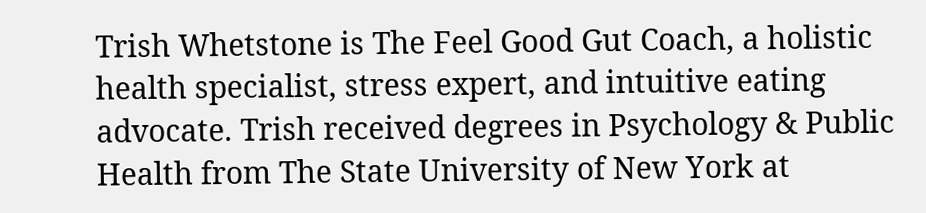Trish Whetstone is The Feel Good Gut Coach, a holistic health specialist, stress expert, and intuitive eating advocate. Trish received degrees in Psychology & Public Health from The State University of New York at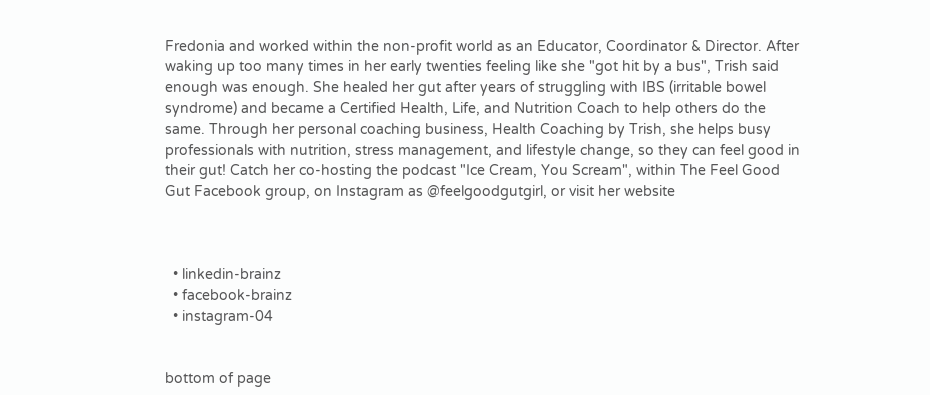Fredonia and worked within the non-profit world as an Educator, Coordinator & Director. After waking up too many times in her early twenties feeling like she "got hit by a bus", Trish said enough was enough. She healed her gut after years of struggling with IBS (irritable bowel syndrome) and became a Certified Health, Life, and Nutrition Coach to help others do the same. Through her personal coaching business, Health Coaching by Trish, she helps busy professionals with nutrition, stress management, and lifestyle change, so they can feel good in their gut! Catch her co-hosting the podcast "Ice Cream, You Scream", within The Feel Good Gut Facebook group, on Instagram as @feelgoodgutgirl, or visit her website



  • linkedin-brainz
  • facebook-brainz
  • instagram-04


bottom of page